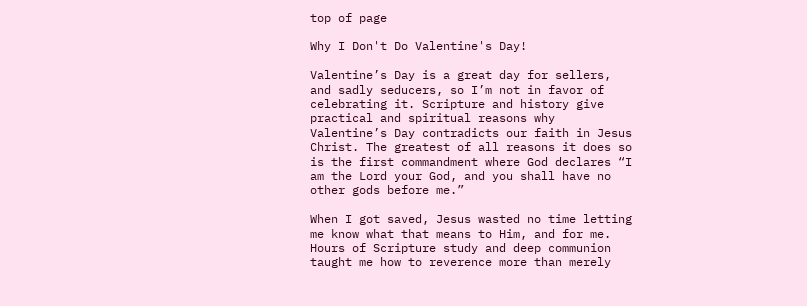top of page

Why I Don't Do Valentine's Day!

Valentine’s Day is a great day for sellers, and sadly seducers, so I’m not in favor of celebrating it. Scripture and history give practical and spiritual reasons why Valentine’s Day contradicts our faith in Jesus Christ. The greatest of all reasons it does so is the first commandment where God declares “I am the Lord your God, and you shall have no other gods before me.”

When I got saved, Jesus wasted no time letting me know what that means to Him, and for me. Hours of Scripture study and deep communion taught me how to reverence more than merely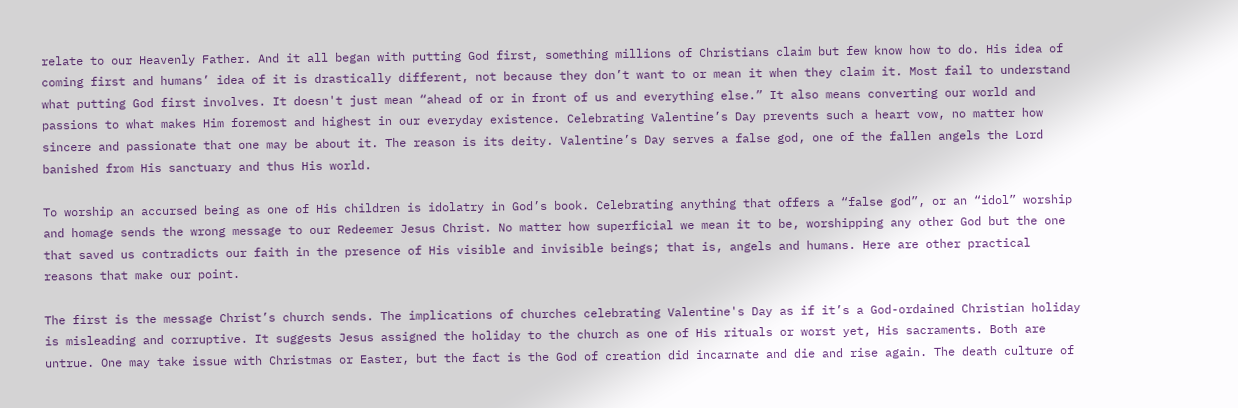relate to our Heavenly Father. And it all began with putting God first, something millions of Christians claim but few know how to do. His idea of coming first and humans’ idea of it is drastically different, not because they don’t want to or mean it when they claim it. Most fail to understand what putting God first involves. It doesn't just mean “ahead of or in front of us and everything else.” It also means converting our world and passions to what makes Him foremost and highest in our everyday existence. Celebrating Valentine’s Day prevents such a heart vow, no matter how sincere and passionate that one may be about it. The reason is its deity. Valentine’s Day serves a false god, one of the fallen angels the Lord banished from His sanctuary and thus His world.

To worship an accursed being as one of His children is idolatry in God’s book. Celebrating anything that offers a “false god”, or an “idol” worship and homage sends the wrong message to our Redeemer Jesus Christ. No matter how superficial we mean it to be, worshipping any other God but the one that saved us contradicts our faith in the presence of His visible and invisible beings; that is, angels and humans. Here are other practical reasons that make our point.

The first is the message Christ’s church sends. The implications of churches celebrating Valentine's Day as if it’s a God-ordained Christian holiday is misleading and corruptive. It suggests Jesus assigned the holiday to the church as one of His rituals or worst yet, His sacraments. Both are untrue. One may take issue with Christmas or Easter, but the fact is the God of creation did incarnate and die and rise again. The death culture of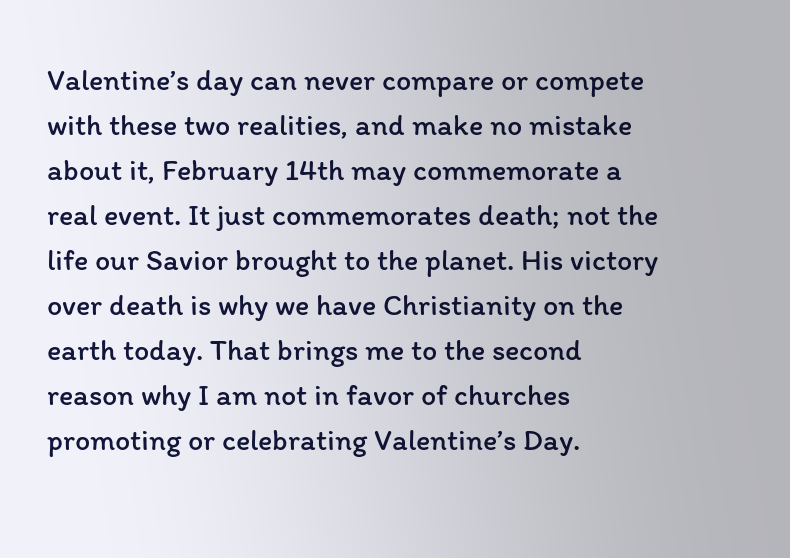Valentine’s day can never compare or compete with these two realities, and make no mistake about it, February 14th may commemorate a real event. It just commemorates death; not the life our Savior brought to the planet. His victory over death is why we have Christianity on the earth today. That brings me to the second reason why I am not in favor of churches promoting or celebrating Valentine’s Day.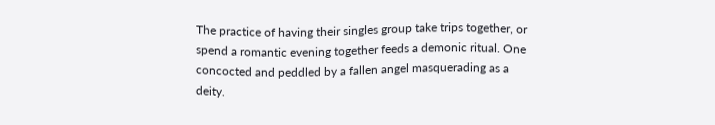The practice of having their singles group take trips together, or spend a romantic evening together feeds a demonic ritual. One concocted and peddled by a fallen angel masquerading as a deity.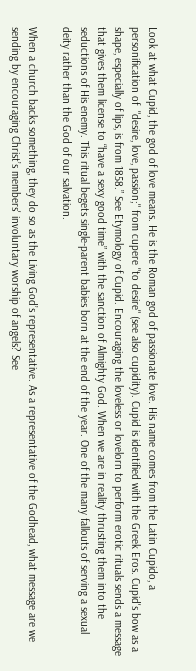Look at what Cupid, the god of love means. He is the Roman god of passionate love. His name comes from the Latin Cupido, a personification of  "desire, love, passion;" from cupere "to desire" (see also cupidity). Cupid is identified with the Greek Eros. Cupid's bow as a shape, especially of lips, is from 1858.” See Etymology of Cupid. Encouraging the loveless or lovelorn to perform erotic rituals sends a message that gives them license to “have a sexy good time” with the sanction of Almighty God. When we are in reality thrusting them into the seductions of His enemy. This ritual begets single-parent babies born at the end of the year. One of the many fallouts of serving a sexual deity rather than the God of our salvation.

When a church backs something, they do so as the Living God’s representative. As a representative of the Godhead, what message are we sending by encouraging Christ’s members' involuntary worship of angels? See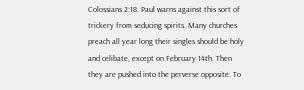Colossians 2:18. Paul warns against this sort of trickery from seducing spirits. Many churches preach all year long their singles should be holy and celibate, except on February 14th. Then they are pushed into the perverse opposite. To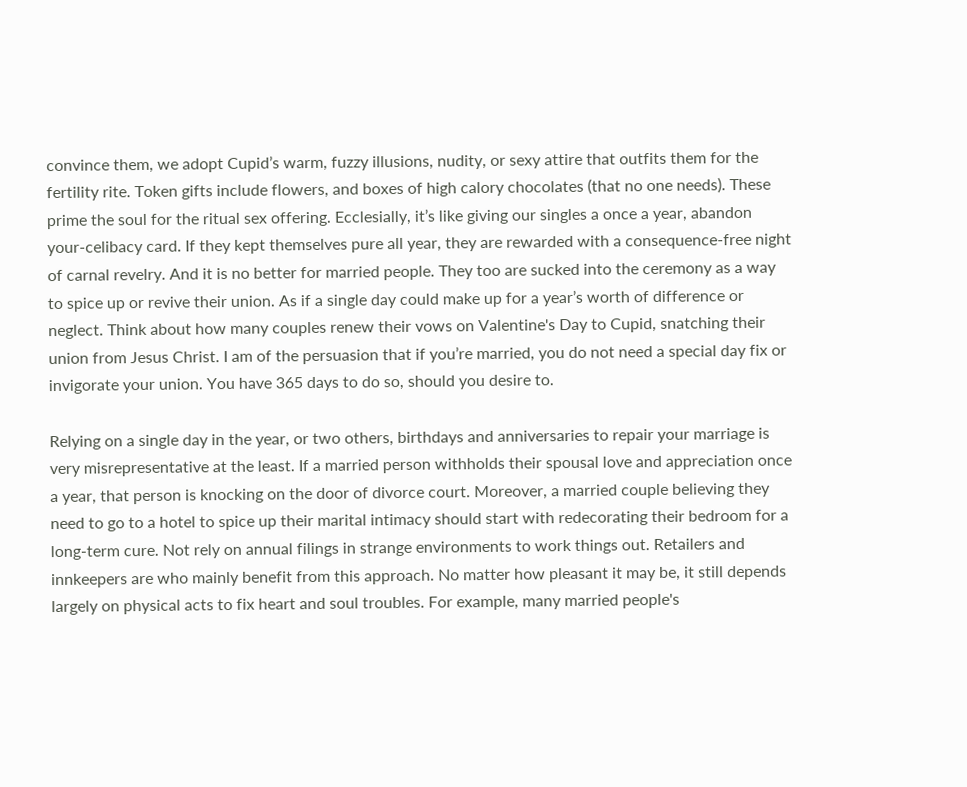convince them, we adopt Cupid’s warm, fuzzy illusions, nudity, or sexy attire that outfits them for the fertility rite. Token gifts include flowers, and boxes of high calory chocolates (that no one needs). These prime the soul for the ritual sex offering. Ecclesially, it’s like giving our singles a once a year, abandon your-celibacy card. If they kept themselves pure all year, they are rewarded with a consequence-free night of carnal revelry. And it is no better for married people. They too are sucked into the ceremony as a way to spice up or revive their union. As if a single day could make up for a year’s worth of difference or neglect. Think about how many couples renew their vows on Valentine's Day to Cupid, snatching their union from Jesus Christ. I am of the persuasion that if you’re married, you do not need a special day fix or invigorate your union. You have 365 days to do so, should you desire to.

Relying on a single day in the year, or two others, birthdays and anniversaries to repair your marriage is very misrepresentative at the least. If a married person withholds their spousal love and appreciation once a year, that person is knocking on the door of divorce court. Moreover, a married couple believing they need to go to a hotel to spice up their marital intimacy should start with redecorating their bedroom for a long-term cure. Not rely on annual filings in strange environments to work things out. Retailers and innkeepers are who mainly benefit from this approach. No matter how pleasant it may be, it still depends largely on physical acts to fix heart and soul troubles. For example, many married people's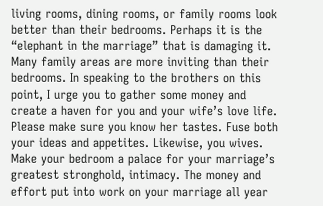living rooms, dining rooms, or family rooms look better than their bedrooms. Perhaps it is the “elephant in the marriage” that is damaging it. Many family areas are more inviting than their bedrooms. In speaking to the brothers on this point, I urge you to gather some money and create a haven for you and your wife’s love life. Please make sure you know her tastes. Fuse both your ideas and appetites. Likewise, you wives. Make your bedroom a palace for your marriage’s greatest stronghold, intimacy. The money and effort put into work on your marriage all year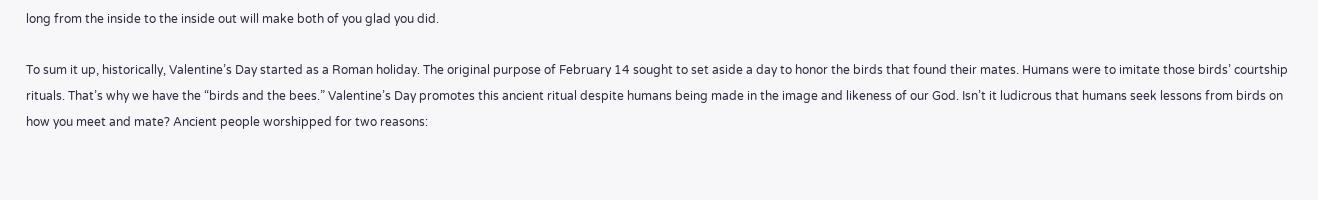long from the inside to the inside out will make both of you glad you did.

To sum it up, historically, Valentine’s Day started as a Roman holiday. The original purpose of February 14 sought to set aside a day to honor the birds that found their mates. Humans were to imitate those birds’ courtship rituals. That’s why we have the “birds and the bees.” Valentine’s Day promotes this ancient ritual despite humans being made in the image and likeness of our God. Isn’t it ludicrous that humans seek lessons from birds on how you meet and mate? Ancient people worshipped for two reasons: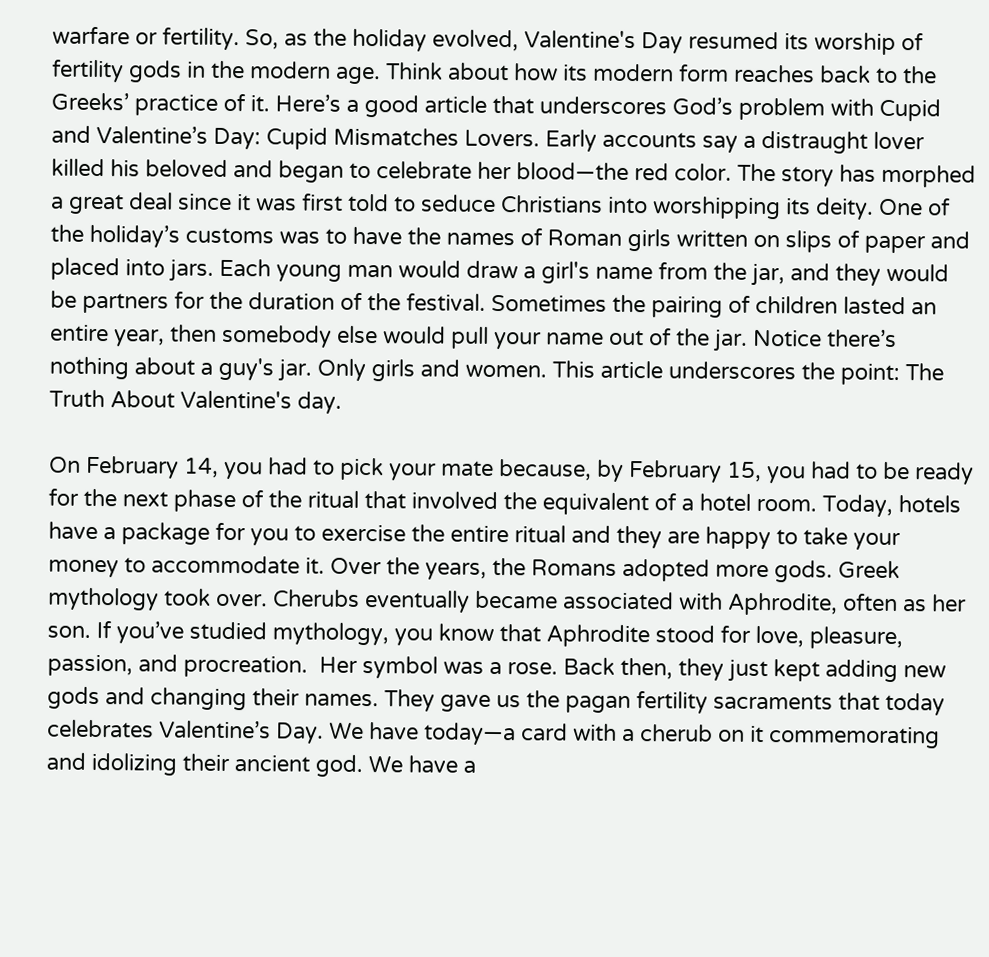warfare or fertility. So, as the holiday evolved, Valentine's Day resumed its worship of fertility gods in the modern age. Think about how its modern form reaches back to the Greeks’ practice of it. Here’s a good article that underscores God’s problem with Cupid and Valentine’s Day: Cupid Mismatches Lovers. Early accounts say a distraught lover killed his beloved and began to celebrate her blood—the red color. The story has morphed a great deal since it was first told to seduce Christians into worshipping its deity. One of the holiday’s customs was to have the names of Roman girls written on slips of paper and placed into jars. Each young man would draw a girl's name from the jar, and they would be partners for the duration of the festival. Sometimes the pairing of children lasted an entire year, then somebody else would pull your name out of the jar. Notice there’s nothing about a guy's jar. Only girls and women. This article underscores the point: The Truth About Valentine's day.

On February 14, you had to pick your mate because, by February 15, you had to be ready for the next phase of the ritual that involved the equivalent of a hotel room. Today, hotels have a package for you to exercise the entire ritual and they are happy to take your money to accommodate it. Over the years, the Romans adopted more gods. Greek mythology took over. Cherubs eventually became associated with Aphrodite, often as her son. If you’ve studied mythology, you know that Aphrodite stood for love, pleasure, passion, and procreation.  Her symbol was a rose. Back then, they just kept adding new gods and changing their names. They gave us the pagan fertility sacraments that today celebrates Valentine’s Day. We have today—a card with a cherub on it commemorating and idolizing their ancient god. We have a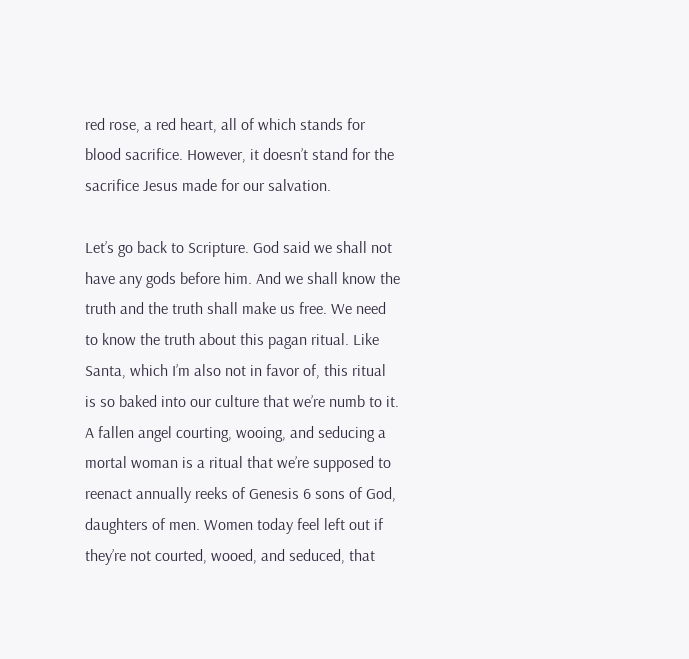red rose, a red heart, all of which stands for blood sacrifice. However, it doesn’t stand for the sacrifice Jesus made for our salvation.

Let’s go back to Scripture. God said we shall not have any gods before him. And we shall know the truth and the truth shall make us free. We need to know the truth about this pagan ritual. Like Santa, which I’m also not in favor of, this ritual is so baked into our culture that we’re numb to it. A fallen angel courting, wooing, and seducing a mortal woman is a ritual that we’re supposed to reenact annually reeks of Genesis 6 sons of God, daughters of men. Women today feel left out if they’re not courted, wooed, and seduced, that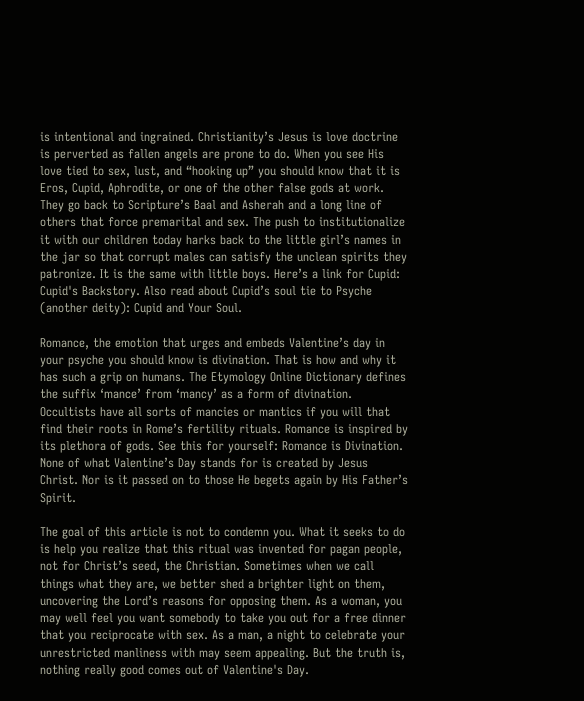is intentional and ingrained. Christianity’s Jesus is love doctrine is perverted as fallen angels are prone to do. When you see His love tied to sex, lust, and “hooking up” you should know that it is Eros, Cupid, Aphrodite, or one of the other false gods at work. They go back to Scripture’s Baal and Asherah and a long line of others that force premarital and sex. The push to institutionalize it with our children today harks back to the little girl’s names in the jar so that corrupt males can satisfy the unclean spirits they patronize. It is the same with little boys. Here’s a link for Cupid: Cupid's Backstory. Also read about Cupid’s soul tie to Psyche (another deity): Cupid and Your Soul.

Romance, the emotion that urges and embeds Valentine’s day in your psyche you should know is divination. That is how and why it has such a grip on humans. The Etymology Online Dictionary defines the suffix ‘mance’ from ‘mancy’ as a form of divination. Occultists have all sorts of mancies or mantics if you will that find their roots in Rome’s fertility rituals. Romance is inspired by its plethora of gods. See this for yourself: Romance is Divination. None of what Valentine’s Day stands for is created by Jesus Christ. Nor is it passed on to those He begets again by His Father’s Spirit.

The goal of this article is not to condemn you. What it seeks to do is help you realize that this ritual was invented for pagan people, not for Christ’s seed, the Christian. Sometimes when we call things what they are, we better shed a brighter light on them, uncovering the Lord’s reasons for opposing them. As a woman, you may well feel you want somebody to take you out for a free dinner that you reciprocate with sex. As a man, a night to celebrate your unrestricted manliness with may seem appealing. But the truth is, nothing really good comes out of Valentine's Day.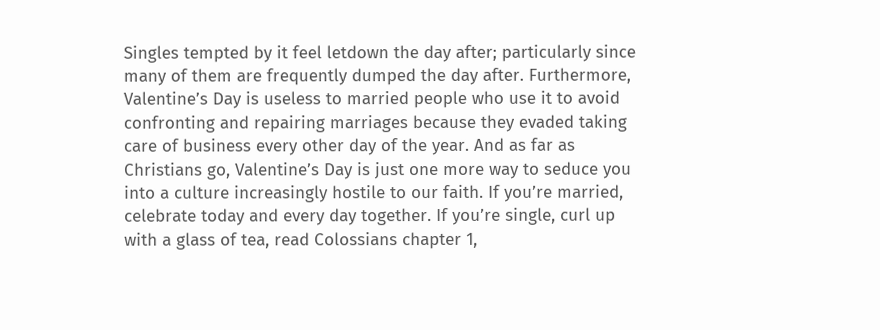Singles tempted by it feel letdown the day after; particularly since many of them are frequently dumped the day after. Furthermore, Valentine’s Day is useless to married people who use it to avoid confronting and repairing marriages because they evaded taking care of business every other day of the year. And as far as Christians go, Valentine’s Day is just one more way to seduce you into a culture increasingly hostile to our faith. If you’re married, celebrate today and every day together. If you’re single, curl up with a glass of tea, read Colossians chapter 1,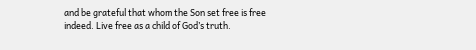and be grateful that whom the Son set free is free indeed. Live free as a child of God’s truth.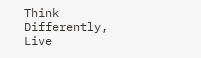Think Differently, Live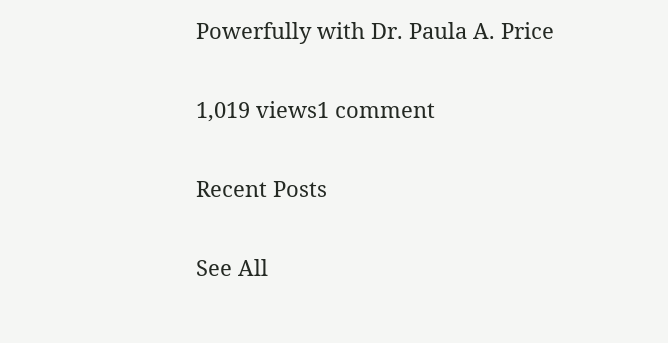Powerfully with Dr. Paula A. Price

1,019 views1 comment

Recent Posts

See All